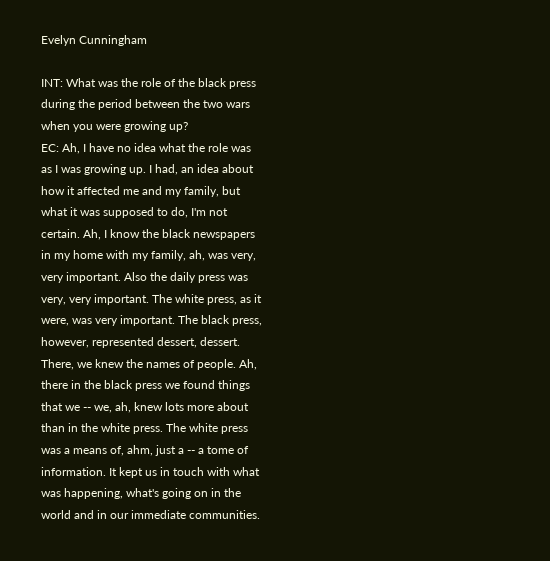Evelyn Cunningham

INT: What was the role of the black press during the period between the two wars when you were growing up?
EC: Ah, I have no idea what the role was as I was growing up. I had, an idea about how it affected me and my family, but what it was supposed to do, I'm not certain. Ah, I know the black newspapers in my home with my family, ah, was very, very important. Also the daily press was very, very important. The white press, as it were, was very important. The black press, however, represented dessert, dessert. There, we knew the names of people. Ah, there in the black press we found things that we -- we, ah, knew lots more about than in the white press. The white press was a means of, ahm, just a -- a tome of information. It kept us in touch with what was happening, what's going on in the world and in our immediate communities.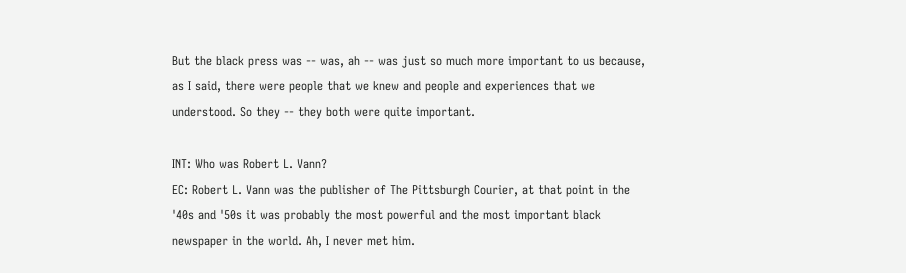But the black press was -- was, ah -- was just so much more important to us because, as I said, there were people that we knew and people and experiences that we understood. So they -- they both were quite important.

INT: Who was Robert L. Vann?
EC: Robert L. Vann was the publisher of The Pittsburgh Courier, at that point in the '40s and '50s it was probably the most powerful and the most important black newspaper in the world. Ah, I never met him.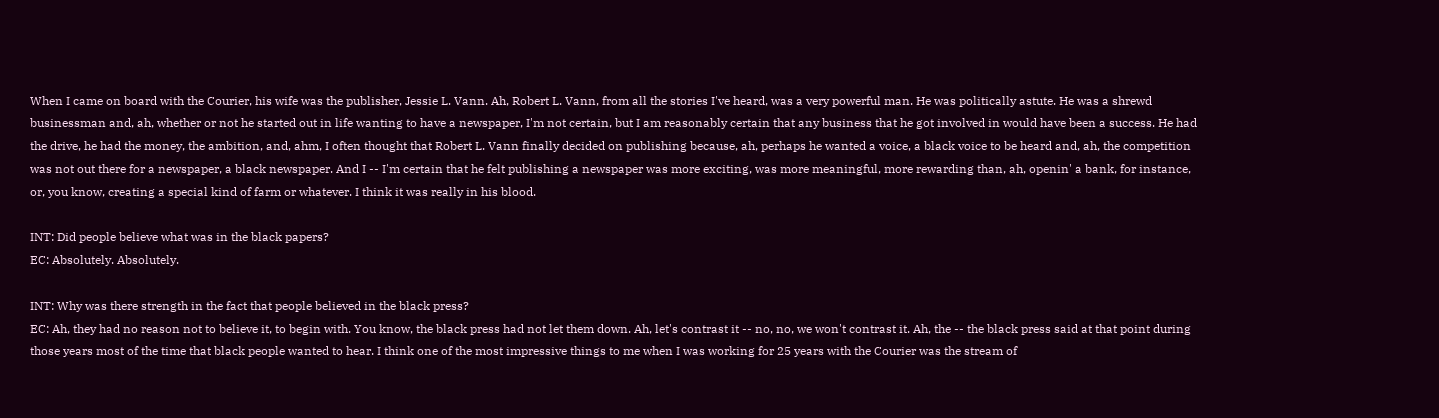When I came on board with the Courier, his wife was the publisher, Jessie L. Vann. Ah, Robert L. Vann, from all the stories I've heard, was a very powerful man. He was politically astute. He was a shrewd businessman and, ah, whether or not he started out in life wanting to have a newspaper, I'm not certain, but I am reasonably certain that any business that he got involved in would have been a success. He had the drive, he had the money, the ambition, and, ahm, I often thought that Robert L. Vann finally decided on publishing because, ah, perhaps he wanted a voice, a black voice to be heard and, ah, the competition was not out there for a newspaper, a black newspaper. And I -- I'm certain that he felt publishing a newspaper was more exciting, was more meaningful, more rewarding than, ah, openin' a bank, for instance, or, you know, creating a special kind of farm or whatever. I think it was really in his blood.

INT: Did people believe what was in the black papers?
EC: Absolutely. Absolutely.

INT: Why was there strength in the fact that people believed in the black press?
EC: Ah, they had no reason not to believe it, to begin with. You know, the black press had not let them down. Ah, let's contrast it -- no, no, we won't contrast it. Ah, the -- the black press said at that point during those years most of the time that black people wanted to hear. I think one of the most impressive things to me when I was working for 25 years with the Courier was the stream of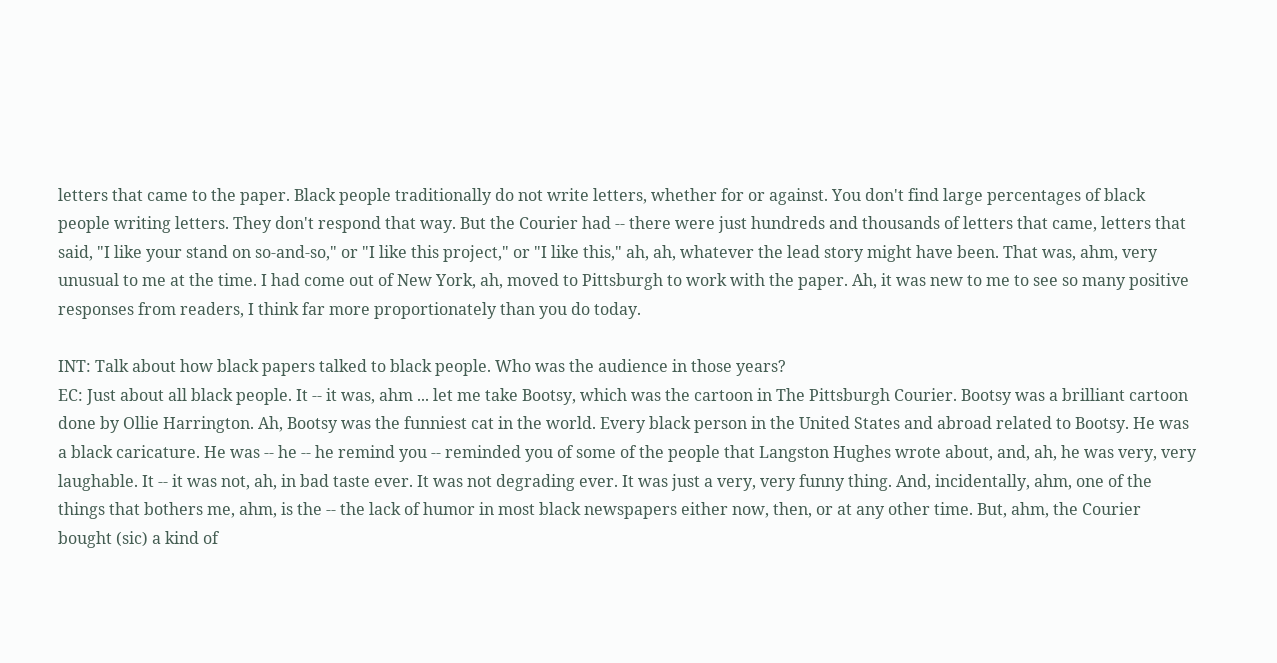letters that came to the paper. Black people traditionally do not write letters, whether for or against. You don't find large percentages of black people writing letters. They don't respond that way. But the Courier had -- there were just hundreds and thousands of letters that came, letters that said, "I like your stand on so-and-so," or "I like this project," or "I like this," ah, ah, whatever the lead story might have been. That was, ahm, very unusual to me at the time. I had come out of New York, ah, moved to Pittsburgh to work with the paper. Ah, it was new to me to see so many positive responses from readers, I think far more proportionately than you do today.

INT: Talk about how black papers talked to black people. Who was the audience in those years?
EC: Just about all black people. It -- it was, ahm ... let me take Bootsy, which was the cartoon in The Pittsburgh Courier. Bootsy was a brilliant cartoon done by Ollie Harrington. Ah, Bootsy was the funniest cat in the world. Every black person in the United States and abroad related to Bootsy. He was a black caricature. He was -- he -- he remind you -- reminded you of some of the people that Langston Hughes wrote about, and, ah, he was very, very laughable. It -- it was not, ah, in bad taste ever. It was not degrading ever. It was just a very, very funny thing. And, incidentally, ahm, one of the things that bothers me, ahm, is the -- the lack of humor in most black newspapers either now, then, or at any other time. But, ahm, the Courier bought (sic) a kind of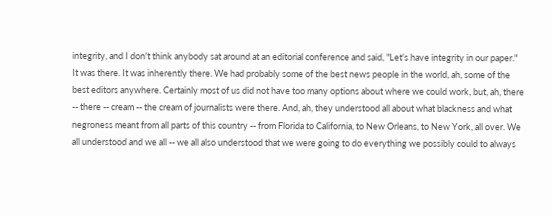integrity, and I don't think anybody sat around at an editorial conference and said, "Let's have integrity in our paper." It was there. It was inherently there. We had probably some of the best news people in the world, ah, some of the best editors anywhere. Certainly most of us did not have too many options about where we could work, but, ah, there -- there -- cream -- the cream of journalists were there. And, ah, they understood all about what blackness and what negroness meant from all parts of this country -- from Florida to California, to New Orleans, to New York, all over. We all understood and we all -- we all also understood that we were going to do everything we possibly could to always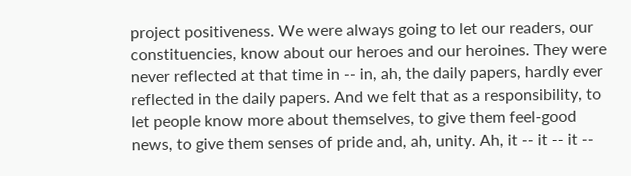project positiveness. We were always going to let our readers, our constituencies, know about our heroes and our heroines. They were never reflected at that time in -- in, ah, the daily papers, hardly ever reflected in the daily papers. And we felt that as a responsibility, to let people know more about themselves, to give them feel-good news, to give them senses of pride and, ah, unity. Ah, it -- it -- it --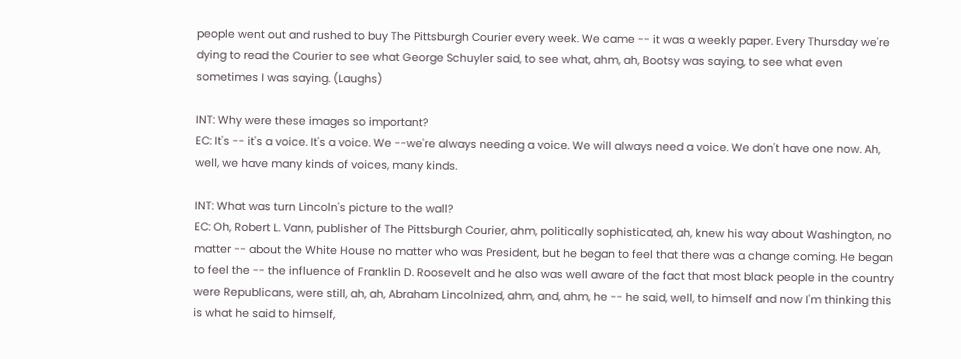people went out and rushed to buy The Pittsburgh Courier every week. We came -- it was a weekly paper. Every Thursday we're dying to read the Courier to see what George Schuyler said, to see what, ahm, ah, Bootsy was saying, to see what even sometimes I was saying. (Laughs)

INT: Why were these images so important?
EC: It's -- it's a voice. It's a voice. We --we're always needing a voice. We will always need a voice. We don't have one now. Ah, well, we have many kinds of voices, many kinds.

INT: What was turn Lincoln's picture to the wall?
EC: Oh, Robert L. Vann, publisher of The Pittsburgh Courier, ahm, politically sophisticated, ah, knew his way about Washington, no matter -- about the White House no matter who was President, but he began to feel that there was a change coming. He began to feel the -- the influence of Franklin D. Roosevelt and he also was well aware of the fact that most black people in the country were Republicans, were still, ah, ah, Abraham Lincolnized, ahm, and, ahm, he -- he said, well, to himself and now I'm thinking this is what he said to himself,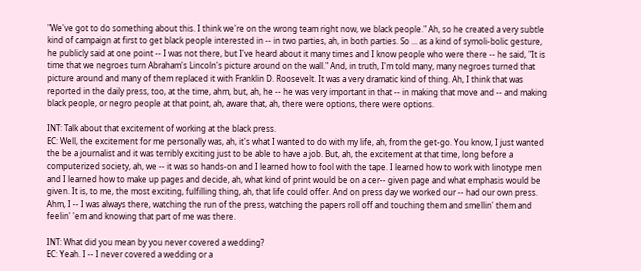"We've got to do something about this. I think we're on the wrong team right now, we black people." Ah, so he created a very subtle kind of campaign at first to get black people interested in -- in two parties, ah, in both parties. So ... as a kind of symoli-bolic gesture, he publicly said at one point -- I was not there, but I've heard about it many times and I know people who were there -- he said, "It is time that we negroes turn Abraham's Lincoln's picture around on the wall." And, in truth, I'm told many, many negroes turned that picture around and many of them replaced it with Franklin D. Roosevelt. It was a very dramatic kind of thing. Ah, I think that was reported in the daily press, too, at the time, ahm, but, ah, he -- he was very important in that -- in making that move and -- and making black people, or negro people at that point, ah, aware that, ah, there were options, there were options.

INT: Talk about that excitement of working at the black press.
EC: Well, the excitement for me personally was, ah, it's what I wanted to do with my life, ah, from the get-go. You know, I just wanted the be a journalist and it was terribly exciting just to be able to have a job. But, ah, the excitement at that time, long before a computerized society, ah, we -- it was so hands-on and I learned how to fool with the tape. I learned how to work with linotype men and I learned how to make up pages and decide, ah, what kind of print would be on a cer-- given page and what emphasis would be given. It is, to me, the most exciting, fulfilling thing, ah, that life could offer. And on press day we worked our -- had our own press. Ahm, I -- I was always there, watching the run of the press, watching the papers roll off and touching them and smellin' them and feelin' 'em and knowing that part of me was there.

INT: What did you mean by you never covered a wedding?
EC: Yeah. I -- I never covered a wedding or a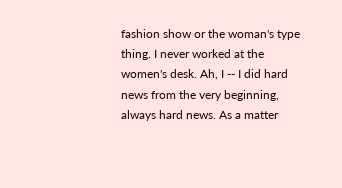fashion show or the woman's type thing. I never worked at the women's desk. Ah, I -- I did hard news from the very beginning, always hard news. As a matter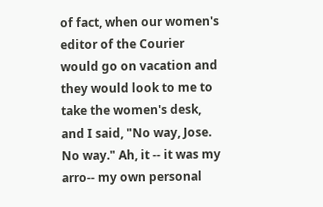of fact, when our women's editor of the Courier would go on vacation and they would look to me to take the women's desk, and I said, "No way, Jose. No way." Ah, it -- it was my arro-- my own personal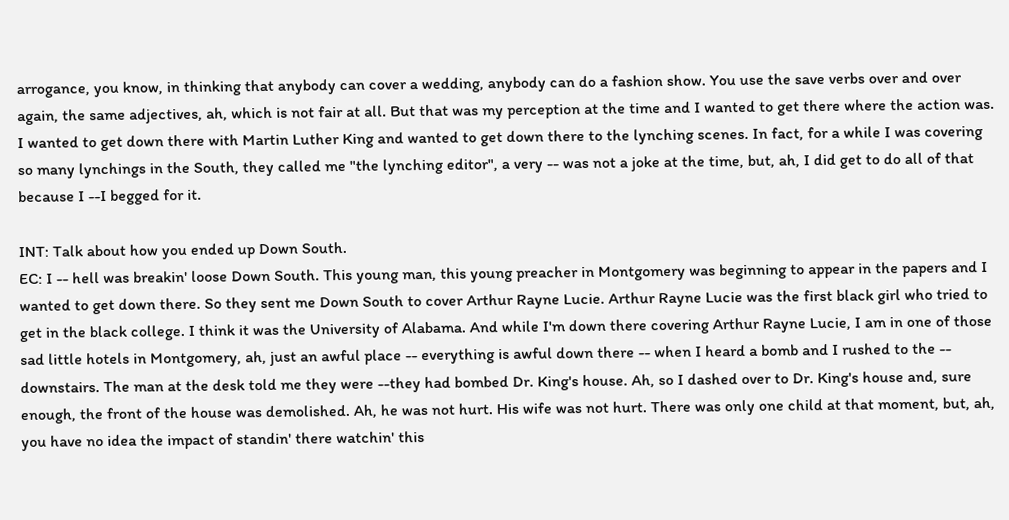arrogance, you know, in thinking that anybody can cover a wedding, anybody can do a fashion show. You use the save verbs over and over again, the same adjectives, ah, which is not fair at all. But that was my perception at the time and I wanted to get there where the action was. I wanted to get down there with Martin Luther King and wanted to get down there to the lynching scenes. In fact, for a while I was covering so many lynchings in the South, they called me "the lynching editor", a very -- was not a joke at the time, but, ah, I did get to do all of that because I --I begged for it.

INT: Talk about how you ended up Down South.
EC: I -- hell was breakin' loose Down South. This young man, this young preacher in Montgomery was beginning to appear in the papers and I wanted to get down there. So they sent me Down South to cover Arthur Rayne Lucie. Arthur Rayne Lucie was the first black girl who tried to get in the black college. I think it was the University of Alabama. And while I'm down there covering Arthur Rayne Lucie, I am in one of those sad little hotels in Montgomery, ah, just an awful place -- everything is awful down there -- when I heard a bomb and I rushed to the -- downstairs. The man at the desk told me they were --they had bombed Dr. King's house. Ah, so I dashed over to Dr. King's house and, sure enough, the front of the house was demolished. Ah, he was not hurt. His wife was not hurt. There was only one child at that moment, but, ah, you have no idea the impact of standin' there watchin' this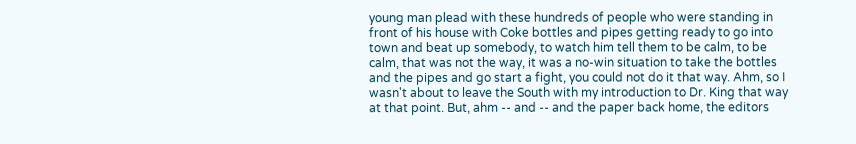young man plead with these hundreds of people who were standing in front of his house with Coke bottles and pipes getting ready to go into town and beat up somebody, to watch him tell them to be calm, to be calm, that was not the way, it was a no-win situation to take the bottles and the pipes and go start a fight, you could not do it that way. Ahm, so I wasn't about to leave the South with my introduction to Dr. King that way at that point. But, ahm -- and -- and the paper back home, the editors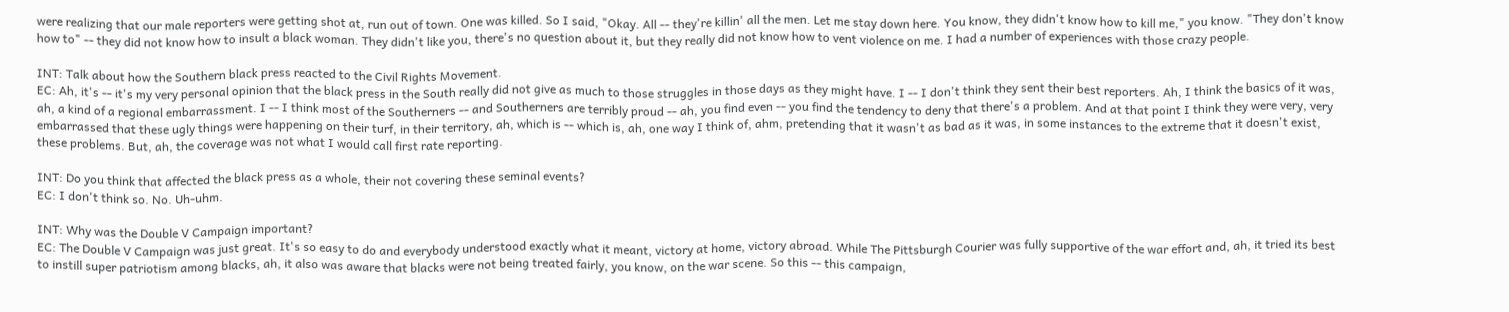were realizing that our male reporters were getting shot at, run out of town. One was killed. So I said, "Okay. All -- they're killin' all the men. Let me stay down here. You know, they didn't know how to kill me," you know. "They don't know how to" -- they did not know how to insult a black woman. They didn't like you, there's no question about it, but they really did not know how to vent violence on me. I had a number of experiences with those crazy people.

INT: Talk about how the Southern black press reacted to the Civil Rights Movement.
EC: Ah, it's -- it's my very personal opinion that the black press in the South really did not give as much to those struggles in those days as they might have. I -- I don't think they sent their best reporters. Ah, I think the basics of it was, ah, a kind of a regional embarrassment. I -- I think most of the Southerners -- and Southerners are terribly proud -- ah, you find even -- you find the tendency to deny that there's a problem. And at that point I think they were very, very embarrassed that these ugly things were happening on their turf, in their territory, ah, which is -- which is, ah, one way I think of, ahm, pretending that it wasn't as bad as it was, in some instances to the extreme that it doesn't exist, these problems. But, ah, the coverage was not what I would call first rate reporting.

INT: Do you think that affected the black press as a whole, their not covering these seminal events?
EC: I don't think so. No. Uh-uhm.

INT: Why was the Double V Campaign important?
EC: The Double V Campaign was just great. It's so easy to do and everybody understood exactly what it meant, victory at home, victory abroad. While The Pittsburgh Courier was fully supportive of the war effort and, ah, it tried its best to instill super patriotism among blacks, ah, it also was aware that blacks were not being treated fairly, you know, on the war scene. So this -- this campaign,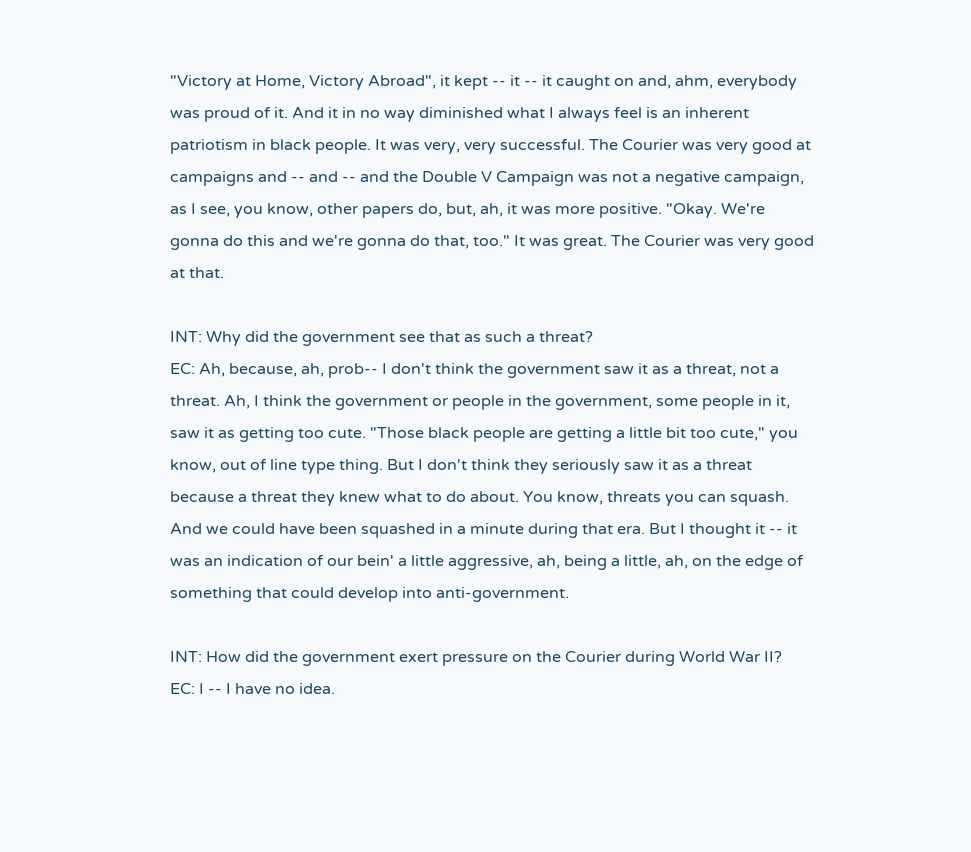"Victory at Home, Victory Abroad", it kept -- it -- it caught on and, ahm, everybody was proud of it. And it in no way diminished what I always feel is an inherent patriotism in black people. It was very, very successful. The Courier was very good at campaigns and -- and -- and the Double V Campaign was not a negative campaign, as I see, you know, other papers do, but, ah, it was more positive. "Okay. We're gonna do this and we're gonna do that, too." It was great. The Courier was very good at that.

INT: Why did the government see that as such a threat?
EC: Ah, because, ah, prob-- I don't think the government saw it as a threat, not a threat. Ah, I think the government or people in the government, some people in it, saw it as getting too cute. "Those black people are getting a little bit too cute," you know, out of line type thing. But I don't think they seriously saw it as a threat because a threat they knew what to do about. You know, threats you can squash. And we could have been squashed in a minute during that era. But I thought it -- it was an indication of our bein' a little aggressive, ah, being a little, ah, on the edge of something that could develop into anti-government.

INT: How did the government exert pressure on the Courier during World War II?
EC: I -- I have no idea.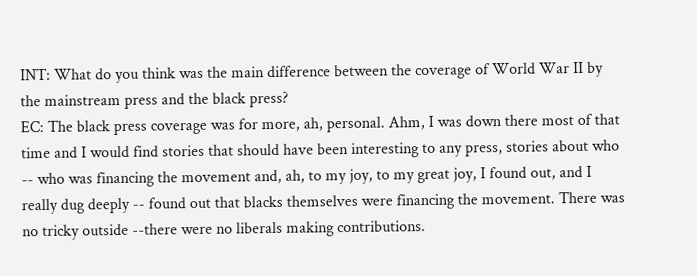INT: What do you think was the main difference between the coverage of World War II by the mainstream press and the black press?
EC: The black press coverage was for more, ah, personal. Ahm, I was down there most of that time and I would find stories that should have been interesting to any press, stories about who -- who was financing the movement and, ah, to my joy, to my great joy, I found out, and I really dug deeply -- found out that blacks themselves were financing the movement. There was no tricky outside --there were no liberals making contributions.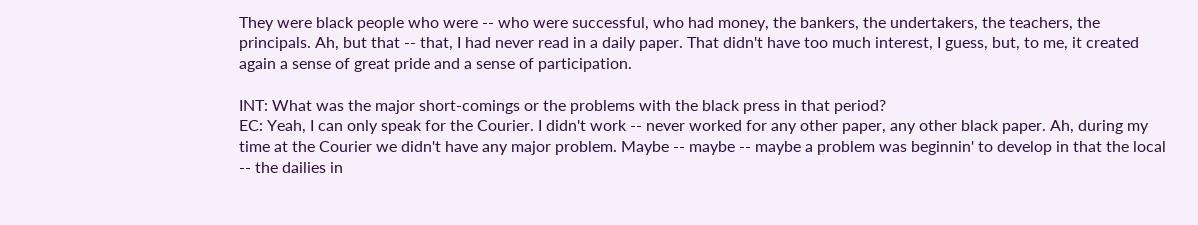They were black people who were -- who were successful, who had money, the bankers, the undertakers, the teachers, the principals. Ah, but that -- that, I had never read in a daily paper. That didn't have too much interest, I guess, but, to me, it created again a sense of great pride and a sense of participation.

INT: What was the major short-comings or the problems with the black press in that period?
EC: Yeah, I can only speak for the Courier. I didn't work -- never worked for any other paper, any other black paper. Ah, during my time at the Courier we didn't have any major problem. Maybe -- maybe -- maybe a problem was beginnin' to develop in that the local -- the dailies in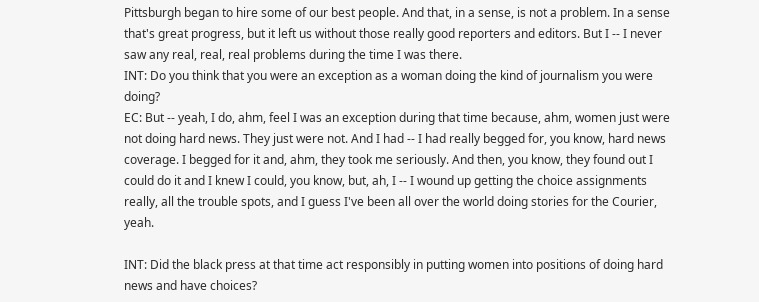Pittsburgh began to hire some of our best people. And that, in a sense, is not a problem. In a sense that's great progress, but it left us without those really good reporters and editors. But I -- I never saw any real, real, real problems during the time I was there.
INT: Do you think that you were an exception as a woman doing the kind of journalism you were doing?
EC: But -- yeah, I do, ahm, feel I was an exception during that time because, ahm, women just were not doing hard news. They just were not. And I had -- I had really begged for, you know, hard news coverage. I begged for it and, ahm, they took me seriously. And then, you know, they found out I could do it and I knew I could, you know, but, ah, I -- I wound up getting the choice assignments really, all the trouble spots, and I guess I've been all over the world doing stories for the Courier, yeah.

INT: Did the black press at that time act responsibly in putting women into positions of doing hard news and have choices?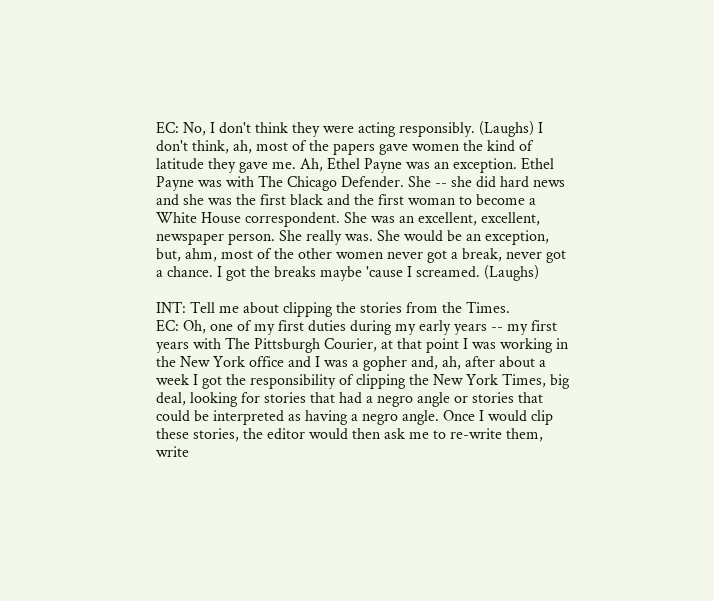EC: No, I don't think they were acting responsibly. (Laughs) I don't think, ah, most of the papers gave women the kind of latitude they gave me. Ah, Ethel Payne was an exception. Ethel Payne was with The Chicago Defender. She -- she did hard news and she was the first black and the first woman to become a White House correspondent. She was an excellent, excellent, newspaper person. She really was. She would be an exception, but, ahm, most of the other women never got a break, never got a chance. I got the breaks maybe 'cause I screamed. (Laughs)

INT: Tell me about clipping the stories from the Times.
EC: Oh, one of my first duties during my early years -- my first years with The Pittsburgh Courier, at that point I was working in the New York office and I was a gopher and, ah, after about a week I got the responsibility of clipping the New York Times, big deal, looking for stories that had a negro angle or stories that could be interpreted as having a negro angle. Once I would clip these stories, the editor would then ask me to re-write them, write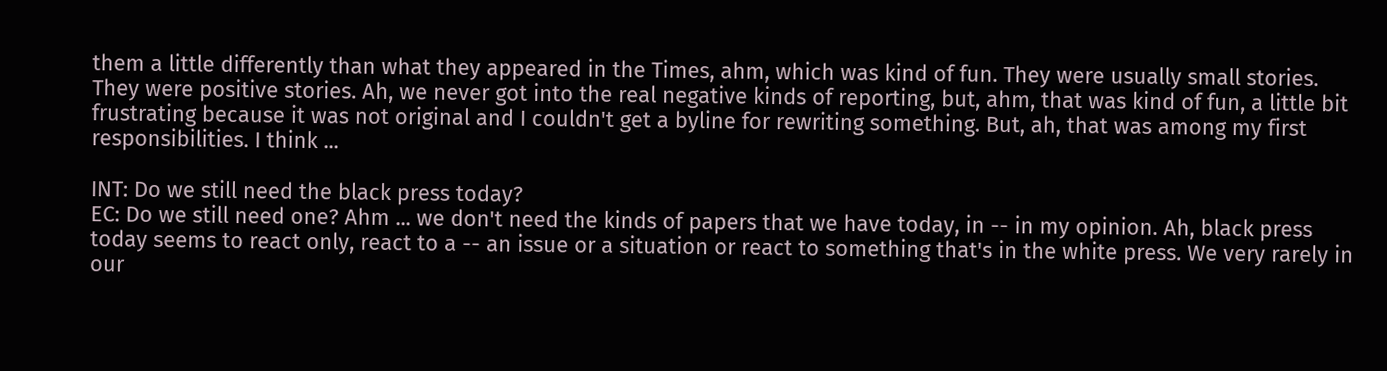them a little differently than what they appeared in the Times, ahm, which was kind of fun. They were usually small stories. They were positive stories. Ah, we never got into the real negative kinds of reporting, but, ahm, that was kind of fun, a little bit frustrating because it was not original and I couldn't get a byline for rewriting something. But, ah, that was among my first responsibilities. I think ...

INT: Do we still need the black press today?
EC: Do we still need one? Ahm ... we don't need the kinds of papers that we have today, in -- in my opinion. Ah, black press today seems to react only, react to a -- an issue or a situation or react to something that's in the white press. We very rarely in our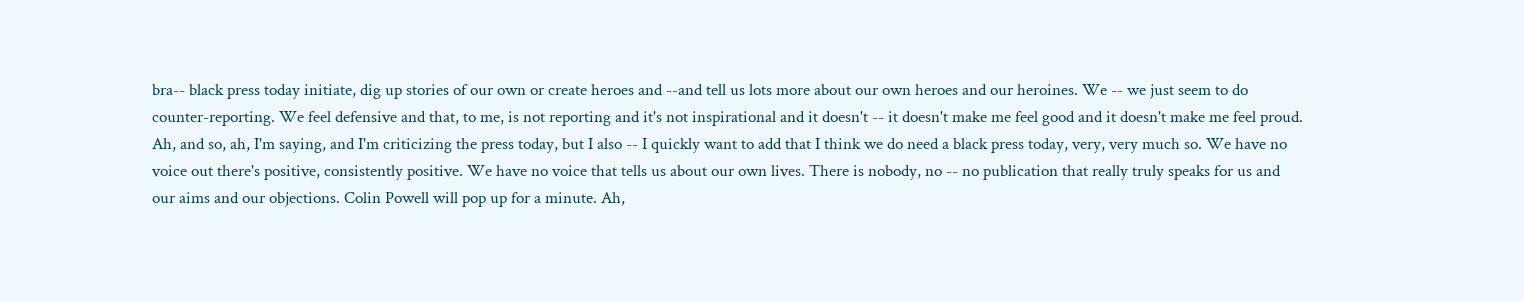bra-- black press today initiate, dig up stories of our own or create heroes and --and tell us lots more about our own heroes and our heroines. We -- we just seem to do counter-reporting. We feel defensive and that, to me, is not reporting and it's not inspirational and it doesn't -- it doesn't make me feel good and it doesn't make me feel proud. Ah, and so, ah, I'm saying, and I'm criticizing the press today, but I also -- I quickly want to add that I think we do need a black press today, very, very much so. We have no voice out there's positive, consistently positive. We have no voice that tells us about our own lives. There is nobody, no -- no publication that really truly speaks for us and our aims and our objections. Colin Powell will pop up for a minute. Ah,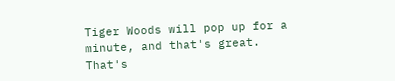Tiger Woods will pop up for a minute, and that's great. That's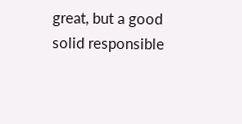great, but a good solid responsible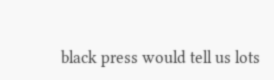black press would tell us lots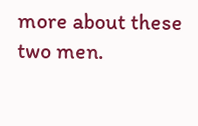more about these two men.